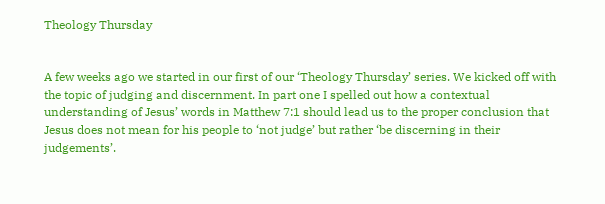Theology Thursday


A few weeks ago we started in our first of our ‘Theology Thursday’ series. We kicked off with the topic of judging and discernment. In part one I spelled out how a contextual understanding of Jesus’ words in Matthew 7:1 should lead us to the proper conclusion that Jesus does not mean for his people to ‘not judge’ but rather ‘be discerning in their judgements’.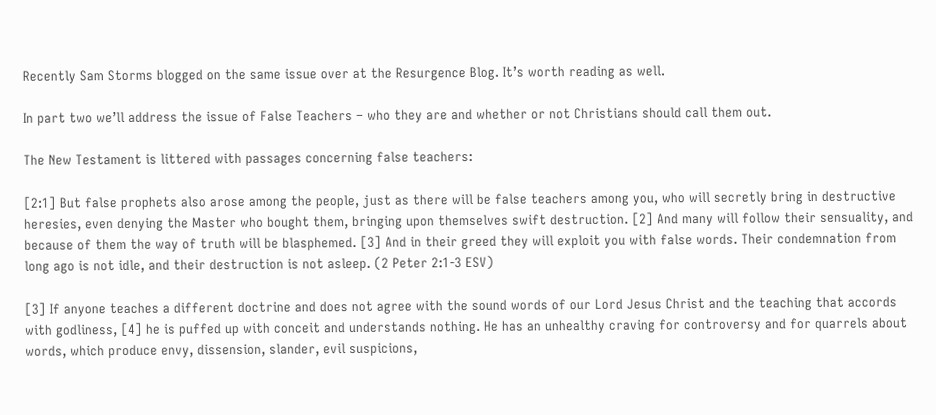Recently Sam Storms blogged on the same issue over at the Resurgence Blog. It’s worth reading as well.

In part two we’ll address the issue of False Teachers – who they are and whether or not Christians should call them out.

The New Testament is littered with passages concerning false teachers:

[2:1] But false prophets also arose among the people, just as there will be false teachers among you, who will secretly bring in destructive heresies, even denying the Master who bought them, bringing upon themselves swift destruction. [2] And many will follow their sensuality, and because of them the way of truth will be blasphemed. [3] And in their greed they will exploit you with false words. Their condemnation from long ago is not idle, and their destruction is not asleep. (2 Peter 2:1-3 ESV)

[3] If anyone teaches a different doctrine and does not agree with the sound words of our Lord Jesus Christ and the teaching that accords with godliness, [4] he is puffed up with conceit and understands nothing. He has an unhealthy craving for controversy and for quarrels about words, which produce envy, dissension, slander, evil suspicions,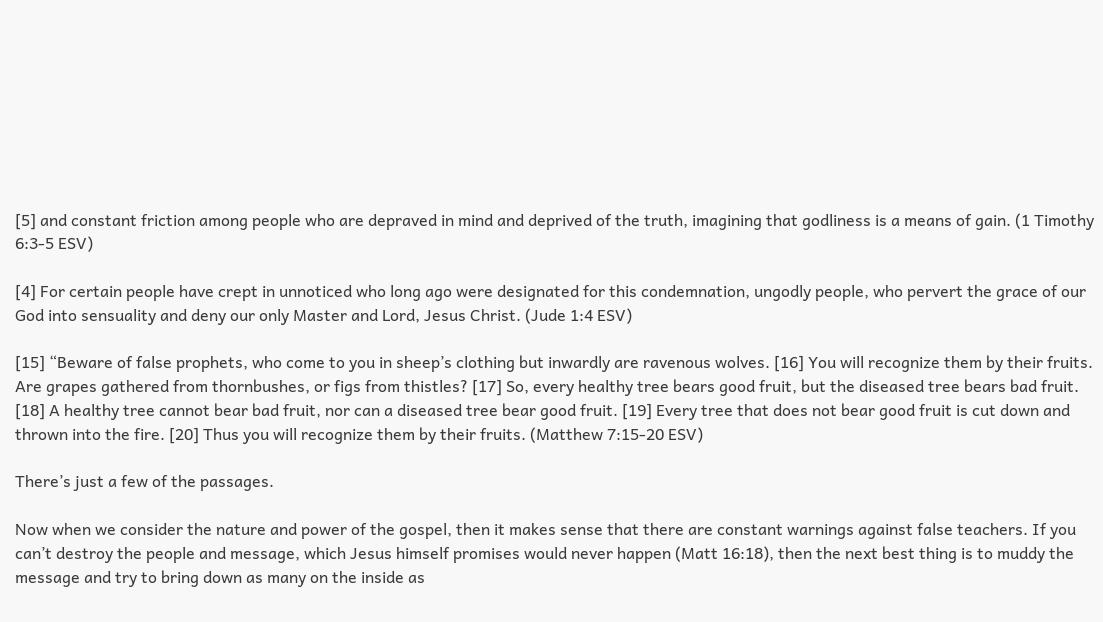[5] and constant friction among people who are depraved in mind and deprived of the truth, imagining that godliness is a means of gain. (1 Timothy 6:3-5 ESV)

[4] For certain people have crept in unnoticed who long ago were designated for this condemnation, ungodly people, who pervert the grace of our God into sensuality and deny our only Master and Lord, Jesus Christ. (Jude 1:4 ESV)

[15] “Beware of false prophets, who come to you in sheep’s clothing but inwardly are ravenous wolves. [16] You will recognize them by their fruits. Are grapes gathered from thornbushes, or figs from thistles? [17] So, every healthy tree bears good fruit, but the diseased tree bears bad fruit. [18] A healthy tree cannot bear bad fruit, nor can a diseased tree bear good fruit. [19] Every tree that does not bear good fruit is cut down and thrown into the fire. [20] Thus you will recognize them by their fruits. (Matthew 7:15-20 ESV)

There’s just a few of the passages.

Now when we consider the nature and power of the gospel, then it makes sense that there are constant warnings against false teachers. If you can’t destroy the people and message, which Jesus himself promises would never happen (Matt 16:18), then the next best thing is to muddy the message and try to bring down as many on the inside as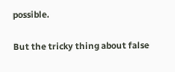possible.

But the tricky thing about false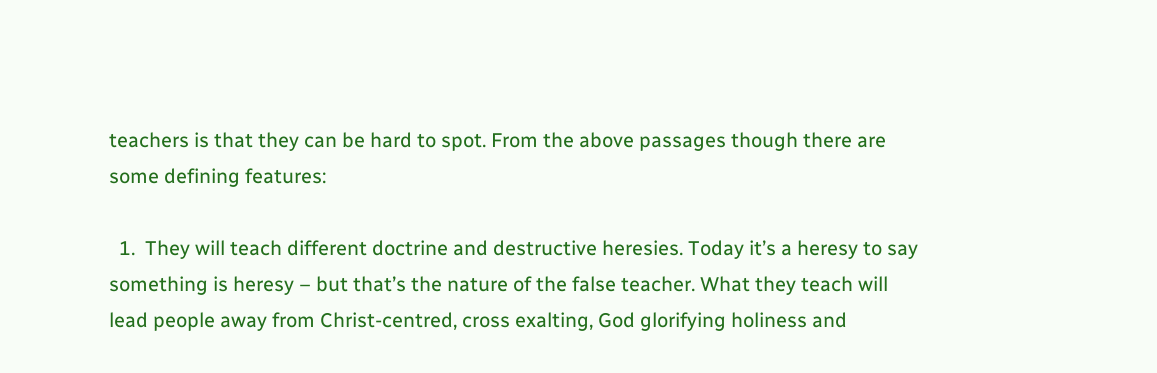teachers is that they can be hard to spot. From the above passages though there are some defining features:

  1.  They will teach different doctrine and destructive heresies. Today it’s a heresy to say something is heresy – but that’s the nature of the false teacher. What they teach will lead people away from Christ-centred, cross exalting, God glorifying holiness and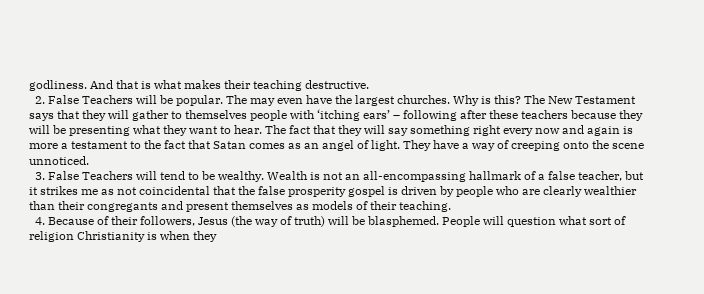godliness. And that is what makes their teaching destructive.
  2. False Teachers will be popular. The may even have the largest churches. Why is this? The New Testament says that they will gather to themselves people with ‘itching ears’ – following after these teachers because they will be presenting what they want to hear. The fact that they will say something right every now and again is more a testament to the fact that Satan comes as an angel of light. They have a way of creeping onto the scene unnoticed.
  3. False Teachers will tend to be wealthy. Wealth is not an all-encompassing hallmark of a false teacher, but it strikes me as not coincidental that the false prosperity gospel is driven by people who are clearly wealthier than their congregants and present themselves as models of their teaching.
  4. Because of their followers, Jesus (the way of truth) will be blasphemed. People will question what sort of religion Christianity is when they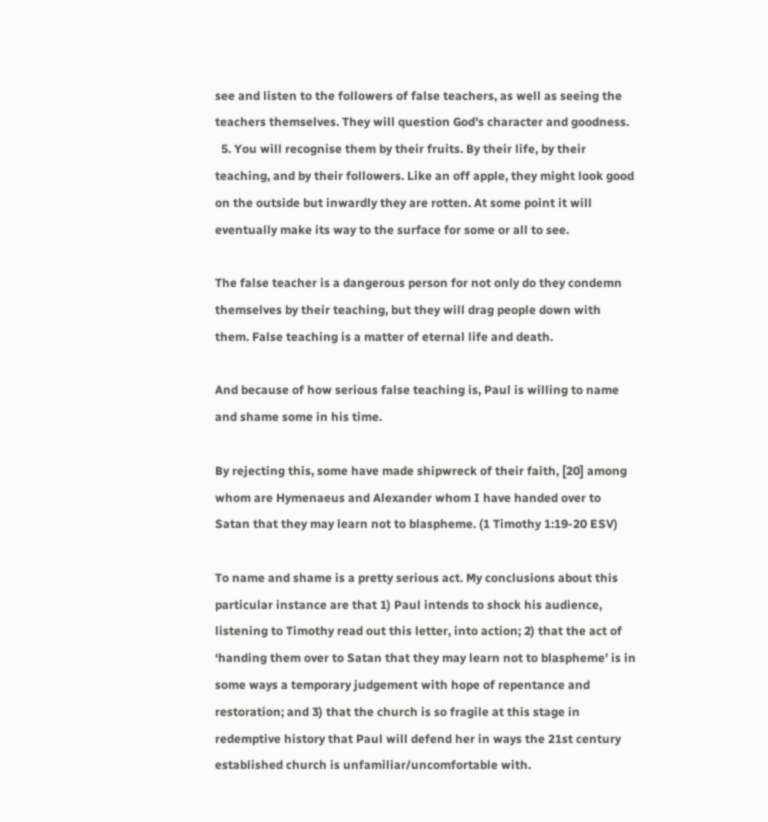see and listen to the followers of false teachers, as well as seeing the teachers themselves. They will question God’s character and goodness.
  5. You will recognise them by their fruits. By their life, by their teaching, and by their followers. Like an off apple, they might look good on the outside but inwardly they are rotten. At some point it will eventually make its way to the surface for some or all to see.

The false teacher is a dangerous person for not only do they condemn themselves by their teaching, but they will drag people down with them. False teaching is a matter of eternal life and death.

And because of how serious false teaching is, Paul is willing to name and shame some in his time.

By rejecting this, some have made shipwreck of their faith, [20] among whom are Hymenaeus and Alexander whom I have handed over to Satan that they may learn not to blaspheme. (1 Timothy 1:19-20 ESV)

To name and shame is a pretty serious act. My conclusions about this particular instance are that 1) Paul intends to shock his audience, listening to Timothy read out this letter, into action; 2) that the act of ‘handing them over to Satan that they may learn not to blaspheme’ is in some ways a temporary judgement with hope of repentance and restoration; and 3) that the church is so fragile at this stage in redemptive history that Paul will defend her in ways the 21st century established church is unfamiliar/uncomfortable with.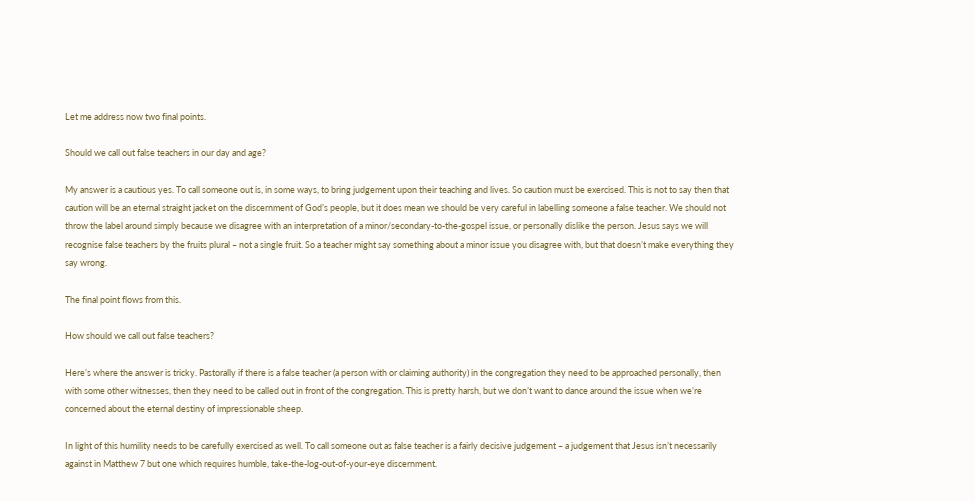Let me address now two final points.

Should we call out false teachers in our day and age?

My answer is a cautious yes. To call someone out is, in some ways, to bring judgement upon their teaching and lives. So caution must be exercised. This is not to say then that caution will be an eternal straight jacket on the discernment of God’s people, but it does mean we should be very careful in labelling someone a false teacher. We should not throw the label around simply because we disagree with an interpretation of a minor/secondary-to-the-gospel issue, or personally dislike the person. Jesus says we will recognise false teachers by the fruits plural – not a single fruit. So a teacher might say something about a minor issue you disagree with, but that doesn’t make everything they say wrong.

The final point flows from this.

How should we call out false teachers?

Here’s where the answer is tricky. Pastorally if there is a false teacher (a person with or claiming authority) in the congregation they need to be approached personally, then with some other witnesses, then they need to be called out in front of the congregation. This is pretty harsh, but we don’t want to dance around the issue when we’re concerned about the eternal destiny of impressionable sheep.

In light of this humility needs to be carefully exercised as well. To call someone out as false teacher is a fairly decisive judgement – a judgement that Jesus isn’t necessarily against in Matthew 7 but one which requires humble, take-the-log-out-of-your-eye discernment.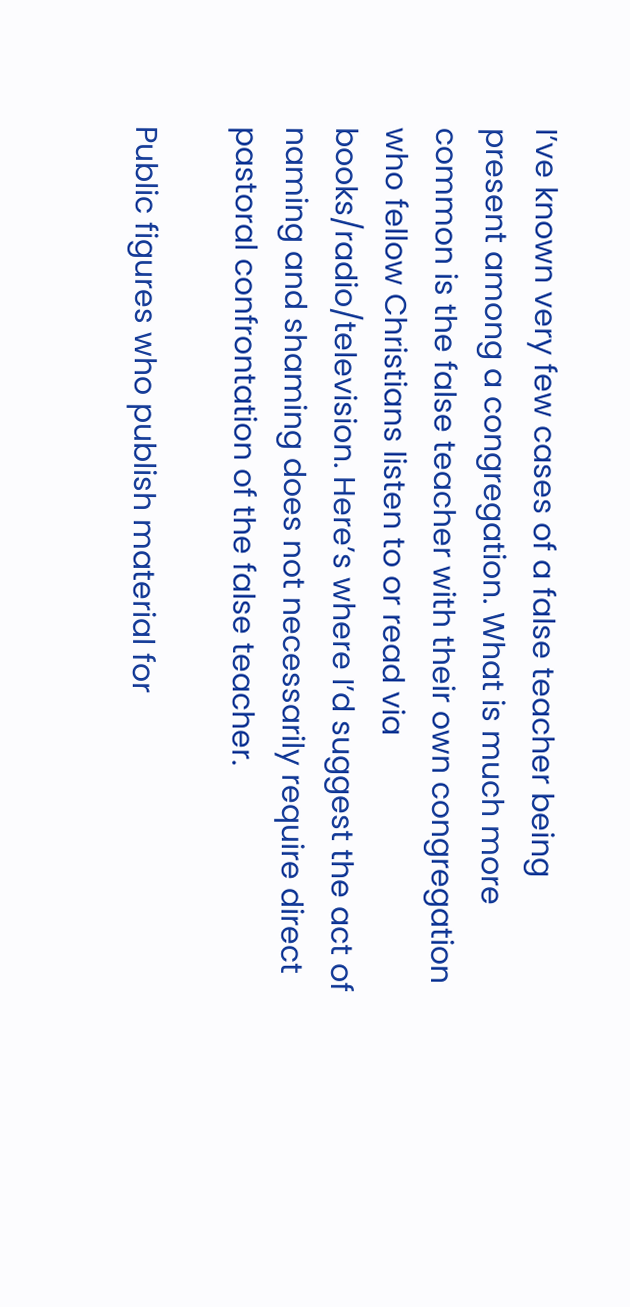I’ve known very few cases of a false teacher being present among a congregation. What is much more common is the false teacher with their own congregation who fellow Christians listen to or read via books/radio/television. Here’s where I’d suggest the act of naming and shaming does not necessarily require direct pastoral confrontation of the false teacher.

Public figures who publish material for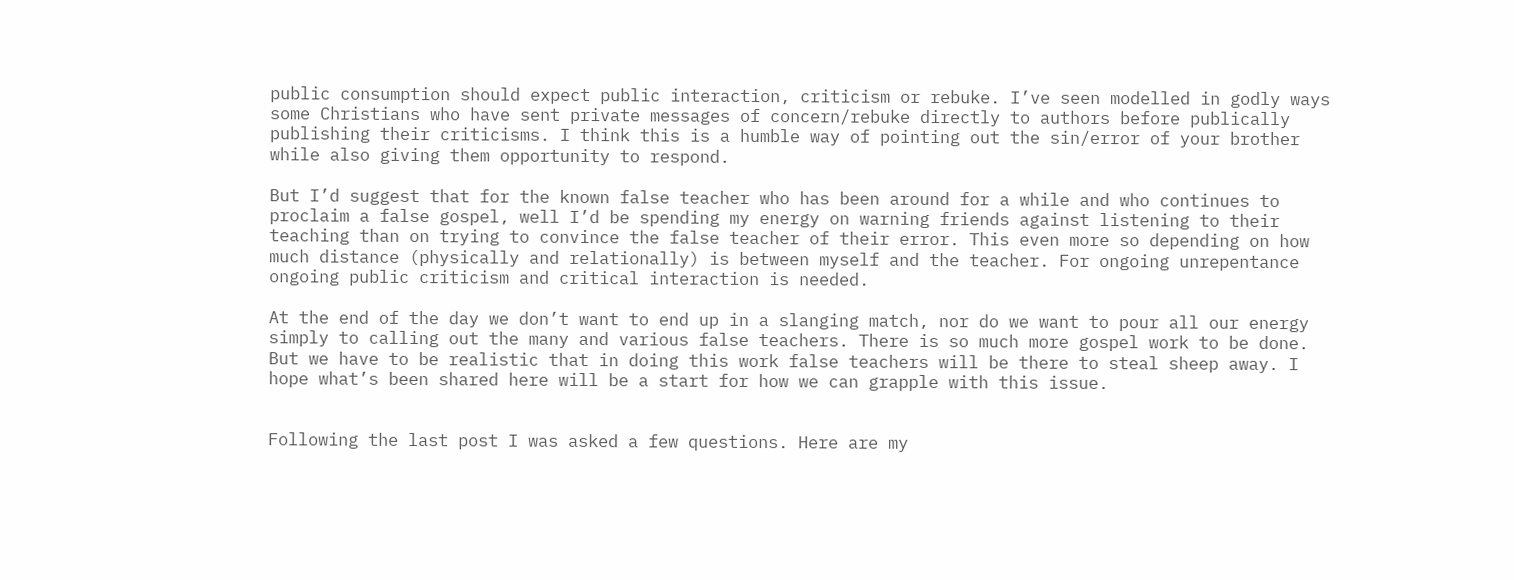public consumption should expect public interaction, criticism or rebuke. I’ve seen modelled in godly ways some Christians who have sent private messages of concern/rebuke directly to authors before publically publishing their criticisms. I think this is a humble way of pointing out the sin/error of your brother while also giving them opportunity to respond.

But I’d suggest that for the known false teacher who has been around for a while and who continues to proclaim a false gospel, well I’d be spending my energy on warning friends against listening to their teaching than on trying to convince the false teacher of their error. This even more so depending on how much distance (physically and relationally) is between myself and the teacher. For ongoing unrepentance ongoing public criticism and critical interaction is needed.

At the end of the day we don’t want to end up in a slanging match, nor do we want to pour all our energy simply to calling out the many and various false teachers. There is so much more gospel work to be done. But we have to be realistic that in doing this work false teachers will be there to steal sheep away. I hope what’s been shared here will be a start for how we can grapple with this issue.


Following the last post I was asked a few questions. Here are my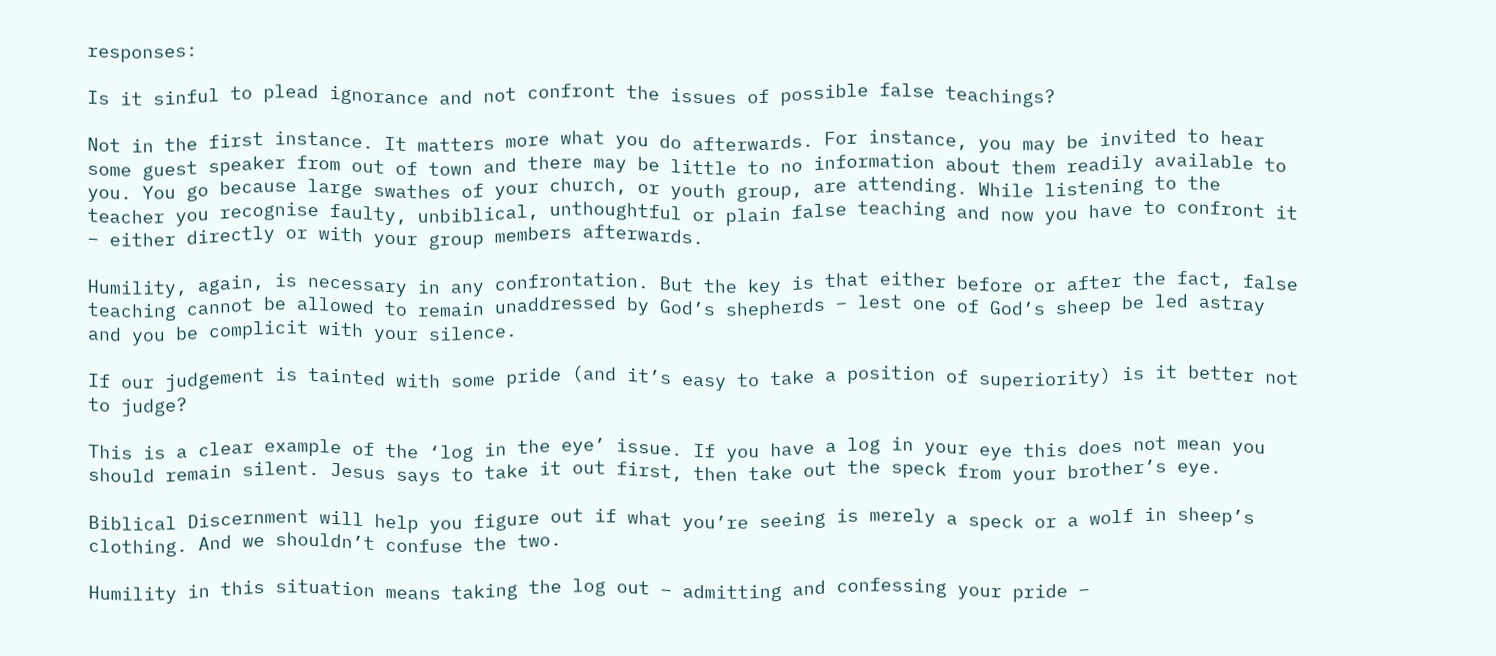responses:

Is it sinful to plead ignorance and not confront the issues of possible false teachings?

Not in the first instance. It matters more what you do afterwards. For instance, you may be invited to hear some guest speaker from out of town and there may be little to no information about them readily available to you. You go because large swathes of your church, or youth group, are attending. While listening to the teacher you recognise faulty, unbiblical, unthoughtful or plain false teaching and now you have to confront it – either directly or with your group members afterwards.

Humility, again, is necessary in any confrontation. But the key is that either before or after the fact, false teaching cannot be allowed to remain unaddressed by God’s shepherds – lest one of God’s sheep be led astray and you be complicit with your silence.

If our judgement is tainted with some pride (and it’s easy to take a position of superiority) is it better not to judge?

This is a clear example of the ‘log in the eye’ issue. If you have a log in your eye this does not mean you should remain silent. Jesus says to take it out first, then take out the speck from your brother’s eye.

Biblical Discernment will help you figure out if what you’re seeing is merely a speck or a wolf in sheep’s clothing. And we shouldn’t confuse the two.

Humility in this situation means taking the log out – admitting and confessing your pride –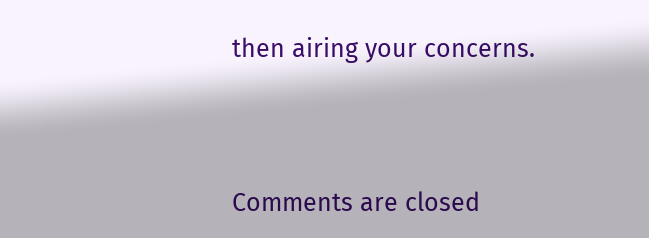then airing your concerns.




Comments are closed